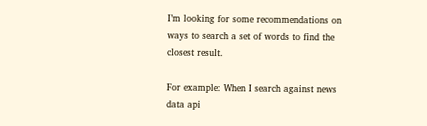I’m looking for some recommendations on ways to search a set of words to find the closest result.

For example: When I search against news data api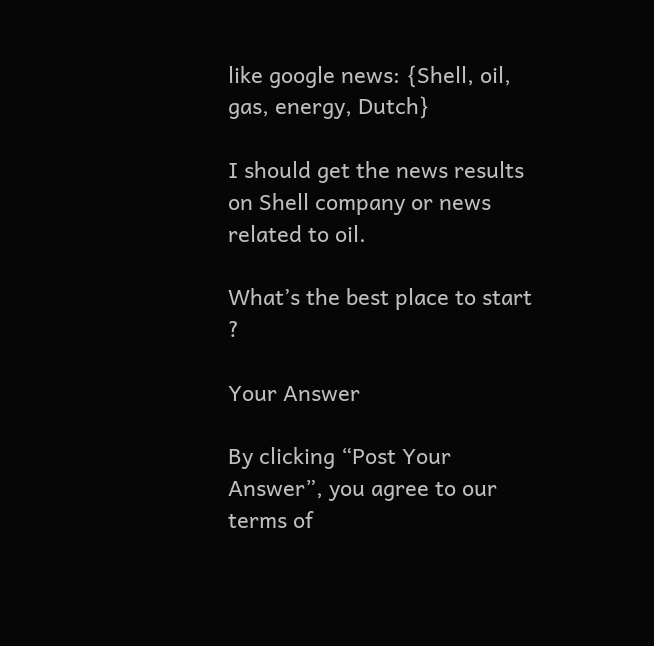like google news: {Shell, oil, gas, energy, Dutch}

I should get the news results on Shell company or news related to oil.

What’s the best place to start ?

Your Answer

By clicking “Post Your Answer”, you agree to our terms of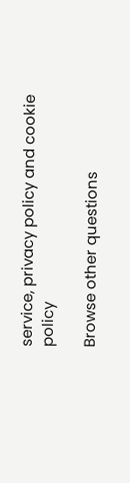service, privacy policy and cookie policy

Browse other questions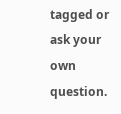tagged or ask your own question.